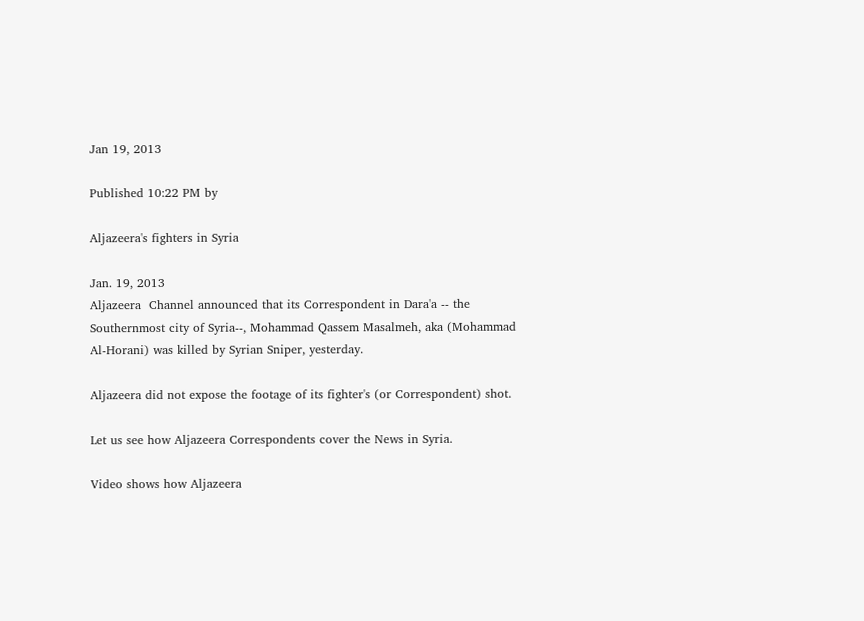Jan 19, 2013

Published 10:22 PM by

Aljazeera's fighters in Syria

Jan. 19, 2013
Aljazeera  Channel announced that its Correspondent in Dara'a -- the Southernmost city of Syria--, Mohammad Qassem Masalmeh, aka (Mohammad Al-Horani) was killed by Syrian Sniper, yesterday.

Aljazeera did not expose the footage of its fighter's (or Correspondent) shot.

Let us see how Aljazeera Correspondents cover the News in Syria.

Video shows how Aljazeera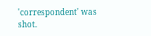'correspondent' was shot.